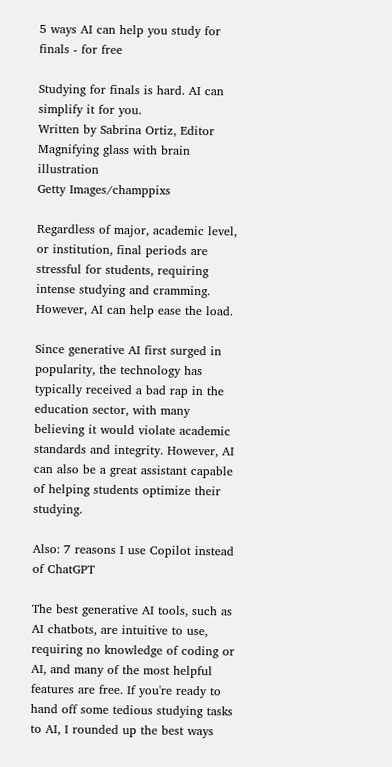5 ways AI can help you study for finals - for free

Studying for finals is hard. AI can simplify it for you.
Written by Sabrina Ortiz, Editor
Magnifying glass with brain illustration
Getty Images/champpixs

Regardless of major, academic level, or institution, final periods are stressful for students, requiring intense studying and cramming. However, AI can help ease the load.

Since generative AI first surged in popularity, the technology has typically received a bad rap in the education sector, with many believing it would violate academic standards and integrity. However, AI can also be a great assistant capable of helping students optimize their studying.

Also: 7 reasons I use Copilot instead of ChatGPT

The best generative AI tools, such as AI chatbots, are intuitive to use, requiring no knowledge of coding or AI, and many of the most helpful features are free. If you're ready to hand off some tedious studying tasks to AI, I rounded up the best ways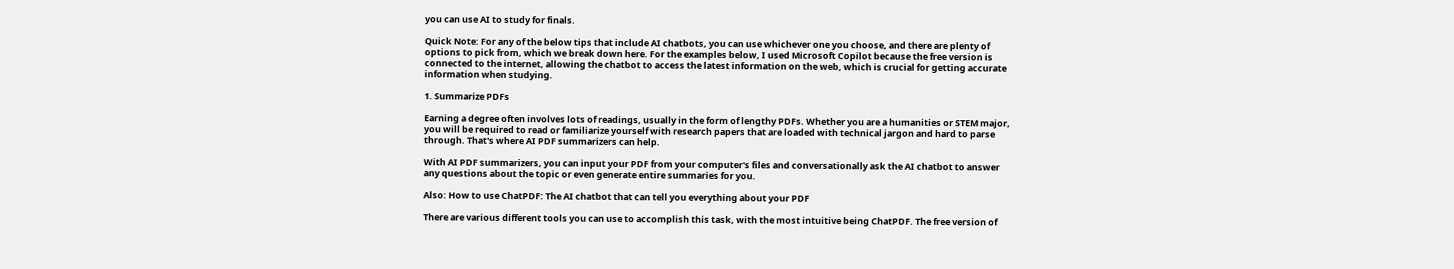you can use AI to study for finals.

Quick Note: For any of the below tips that include AI chatbots, you can use whichever one you choose, and there are plenty of options to pick from, which we break down here. For the examples below, I used Microsoft Copilot because the free version is connected to the internet, allowing the chatbot to access the latest information on the web, which is crucial for getting accurate information when studying.

1. Summarize PDFs

Earning a degree often involves lots of readings, usually in the form of lengthy PDFs. Whether you are a humanities or STEM major, you will be required to read or familiarize yourself with research papers that are loaded with technical jargon and hard to parse through. That's where AI PDF summarizers can help.

With AI PDF summarizers, you can input your PDF from your computer's files and conversationally ask the AI chatbot to answer any questions about the topic or even generate entire summaries for you.

Also: How to use ChatPDF: The AI chatbot that can tell you everything about your PDF

There are various different tools you can use to accomplish this task, with the most intuitive being ChatPDF. The free version of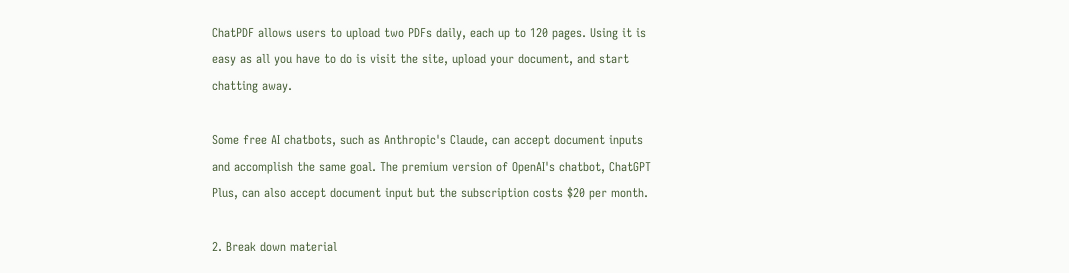ChatPDF allows users to upload two PDFs daily, each up to 120 pages. Using it is easy as all you have to do is visit the site, upload your document, and start chatting away.

Some free AI chatbots, such as Anthropic's Claude, can accept document inputs and accomplish the same goal. The premium version of OpenAI's chatbot, ChatGPT Plus, can also accept document input but the subscription costs $20 per month.

2. Break down material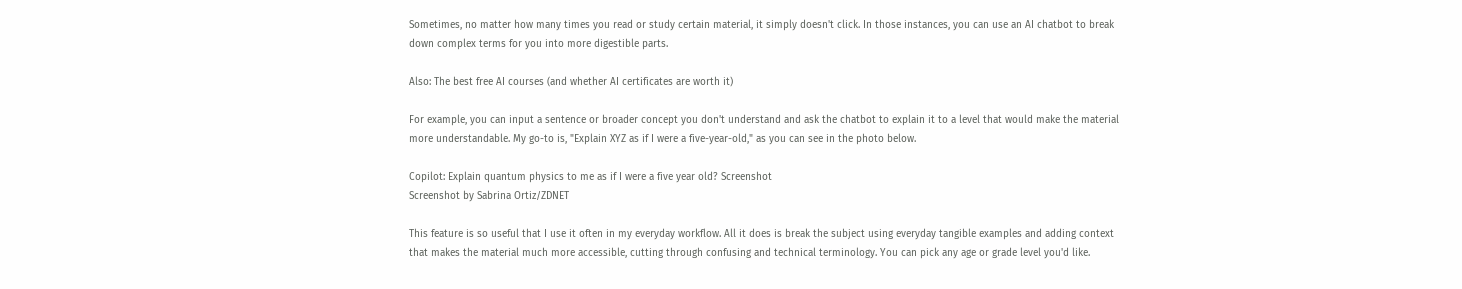Sometimes, no matter how many times you read or study certain material, it simply doesn't click. In those instances, you can use an AI chatbot to break down complex terms for you into more digestible parts.

Also: The best free AI courses (and whether AI certificates are worth it)

For example, you can input a sentence or broader concept you don't understand and ask the chatbot to explain it to a level that would make the material more understandable. My go-to is, "Explain XYZ as if I were a five-year-old," as you can see in the photo below.

Copilot: Explain quantum physics to me as if I were a five year old? Screenshot
Screenshot by Sabrina Ortiz/ZDNET

This feature is so useful that I use it often in my everyday workflow. All it does is break the subject using everyday tangible examples and adding context that makes the material much more accessible, cutting through confusing and technical terminology. You can pick any age or grade level you'd like.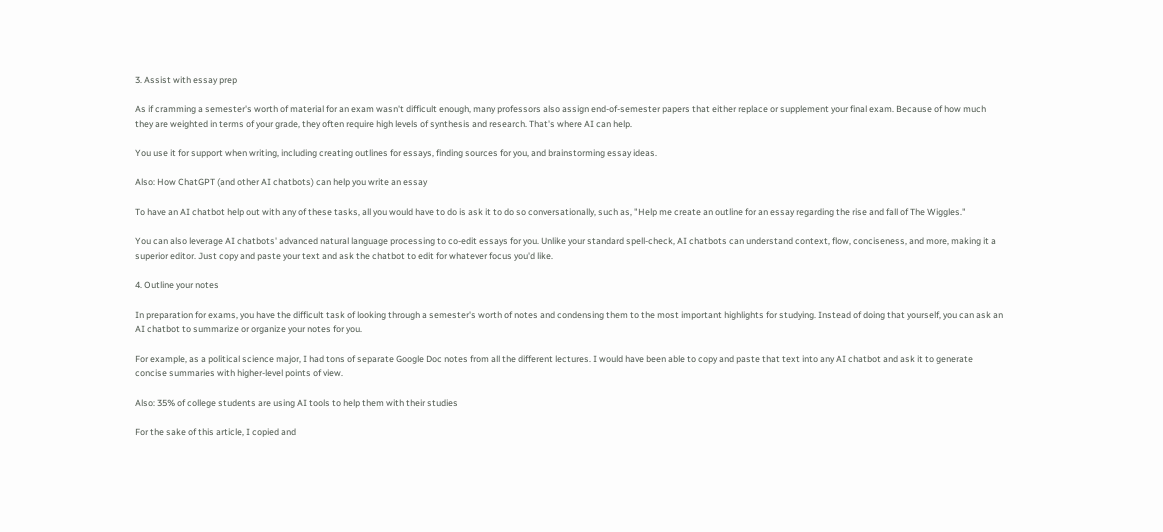3. Assist with essay prep

As if cramming a semester's worth of material for an exam wasn't difficult enough, many professors also assign end-of-semester papers that either replace or supplement your final exam. Because of how much they are weighted in terms of your grade, they often require high levels of synthesis and research. That's where AI can help.

You use it for support when writing, including creating outlines for essays, finding sources for you, and brainstorming essay ideas.

Also: How ChatGPT (and other AI chatbots) can help you write an essay

To have an AI chatbot help out with any of these tasks, all you would have to do is ask it to do so conversationally, such as, "Help me create an outline for an essay regarding the rise and fall of The Wiggles."

You can also leverage AI chatbots' advanced natural language processing to co-edit essays for you. Unlike your standard spell-check, AI chatbots can understand context, flow, conciseness, and more, making it a superior editor. Just copy and paste your text and ask the chatbot to edit for whatever focus you'd like.

4. Outline your notes

In preparation for exams, you have the difficult task of looking through a semester's worth of notes and condensing them to the most important highlights for studying. Instead of doing that yourself, you can ask an AI chatbot to summarize or organize your notes for you.

For example, as a political science major, I had tons of separate Google Doc notes from all the different lectures. I would have been able to copy and paste that text into any AI chatbot and ask it to generate concise summaries with higher-level points of view.

Also: 35% of college students are using AI tools to help them with their studies

For the sake of this article, I copied and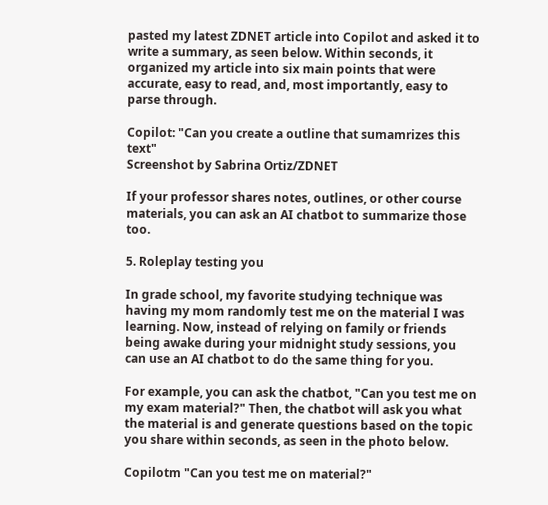pasted my latest ZDNET article into Copilot and asked it to write a summary, as seen below. Within seconds, it organized my article into six main points that were accurate, easy to read, and, most importantly, easy to parse through.

Copilot: "Can you create a outline that sumamrizes this text"
Screenshot by Sabrina Ortiz/ZDNET

If your professor shares notes, outlines, or other course materials, you can ask an AI chatbot to summarize those too.

5. Roleplay testing you

In grade school, my favorite studying technique was having my mom randomly test me on the material I was learning. Now, instead of relying on family or friends being awake during your midnight study sessions, you can use an AI chatbot to do the same thing for you.

For example, you can ask the chatbot, "Can you test me on my exam material?" Then, the chatbot will ask you what the material is and generate questions based on the topic you share within seconds, as seen in the photo below.

Copilotm "Can you test me on material?"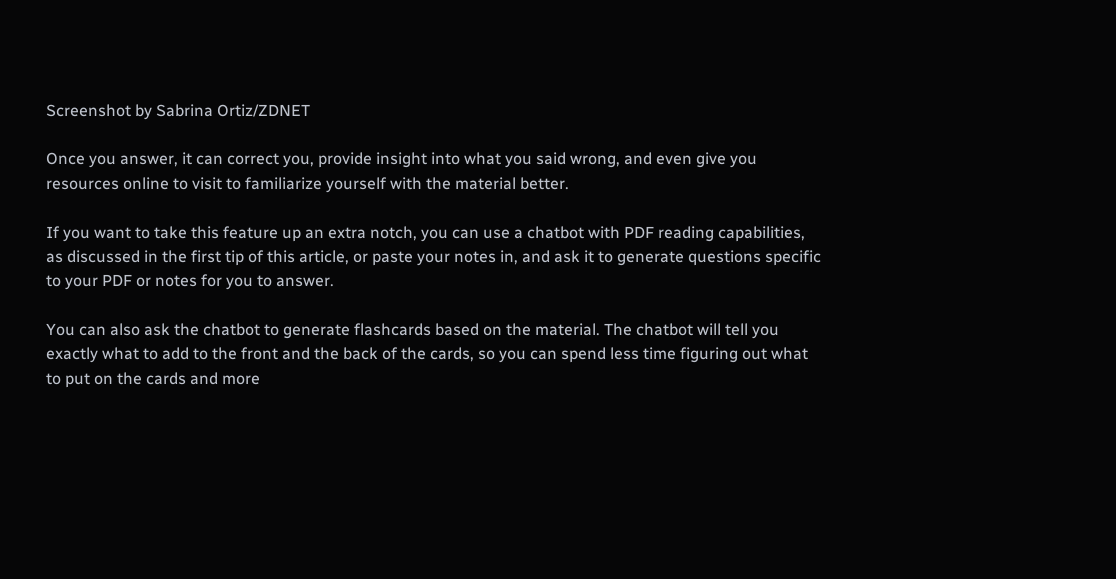Screenshot by Sabrina Ortiz/ZDNET

Once you answer, it can correct you, provide insight into what you said wrong, and even give you resources online to visit to familiarize yourself with the material better.

If you want to take this feature up an extra notch, you can use a chatbot with PDF reading capabilities, as discussed in the first tip of this article, or paste your notes in, and ask it to generate questions specific to your PDF or notes for you to answer.

You can also ask the chatbot to generate flashcards based on the material. The chatbot will tell you exactly what to add to the front and the back of the cards, so you can spend less time figuring out what to put on the cards and more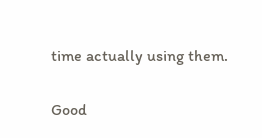time actually using them.

Good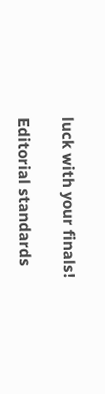luck with your finals!

Editorial standards